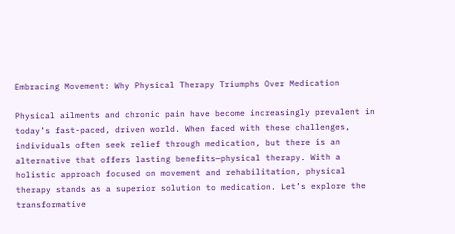Embracing Movement: Why Physical Therapy Triumphs Over Medication

Physical ailments and chronic pain have become increasingly prevalent in today’s fast-paced, driven world. When faced with these challenges, individuals often seek relief through medication, but there is an alternative that offers lasting benefits—physical therapy. With a holistic approach focused on movement and rehabilitation, physical therapy stands as a superior solution to medication. Let’s explore the transformative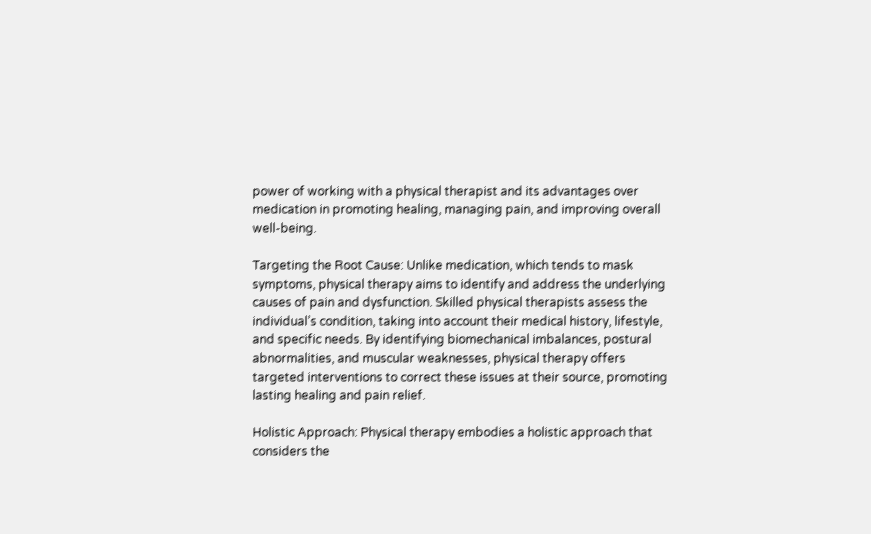power of working with a physical therapist and its advantages over medication in promoting healing, managing pain, and improving overall well-being.

Targeting the Root Cause: Unlike medication, which tends to mask symptoms, physical therapy aims to identify and address the underlying causes of pain and dysfunction. Skilled physical therapists assess the individual’s condition, taking into account their medical history, lifestyle, and specific needs. By identifying biomechanical imbalances, postural abnormalities, and muscular weaknesses, physical therapy offers targeted interventions to correct these issues at their source, promoting lasting healing and pain relief.

Holistic Approach: Physical therapy embodies a holistic approach that considers the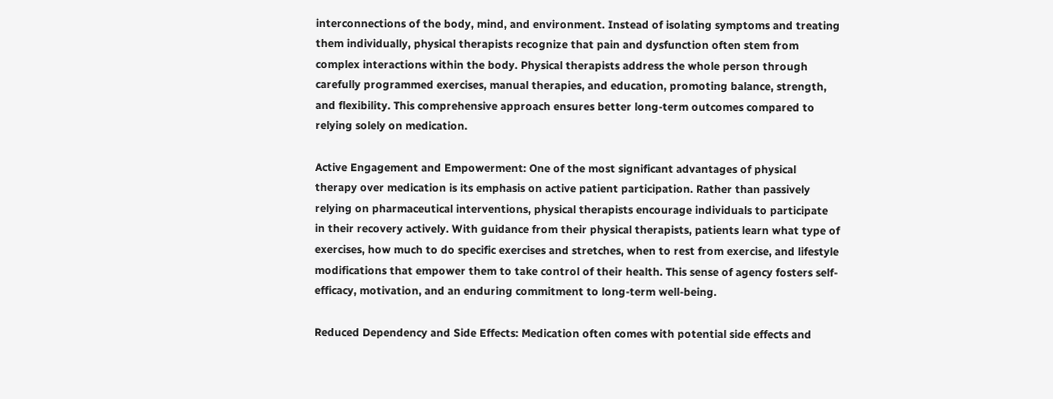interconnections of the body, mind, and environment. Instead of isolating symptoms and treating them individually, physical therapists recognize that pain and dysfunction often stem from complex interactions within the body. Physical therapists address the whole person through carefully programmed exercises, manual therapies, and education, promoting balance, strength, and flexibility. This comprehensive approach ensures better long-term outcomes compared to relying solely on medication.

Active Engagement and Empowerment: One of the most significant advantages of physical therapy over medication is its emphasis on active patient participation. Rather than passively relying on pharmaceutical interventions, physical therapists encourage individuals to participate in their recovery actively. With guidance from their physical therapists, patients learn what type of exercises, how much to do specific exercises and stretches, when to rest from exercise, and lifestyle modifications that empower them to take control of their health. This sense of agency fosters self-efficacy, motivation, and an enduring commitment to long-term well-being.

Reduced Dependency and Side Effects: Medication often comes with potential side effects and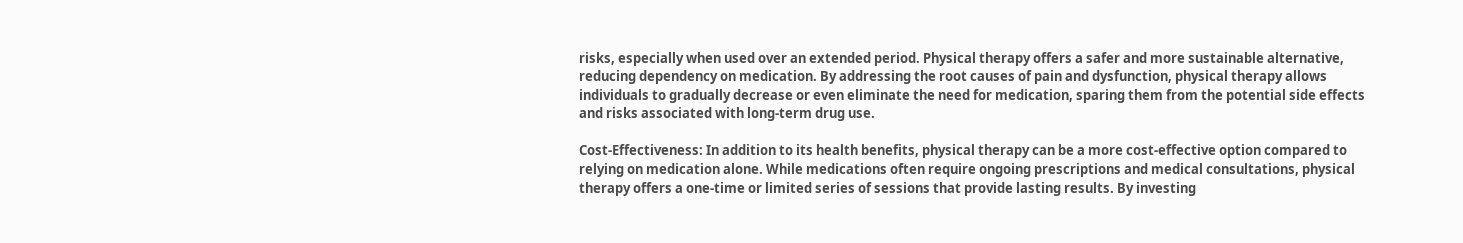risks, especially when used over an extended period. Physical therapy offers a safer and more sustainable alternative, reducing dependency on medication. By addressing the root causes of pain and dysfunction, physical therapy allows individuals to gradually decrease or even eliminate the need for medication, sparing them from the potential side effects and risks associated with long-term drug use.

Cost-Effectiveness: In addition to its health benefits, physical therapy can be a more cost-effective option compared to relying on medication alone. While medications often require ongoing prescriptions and medical consultations, physical therapy offers a one-time or limited series of sessions that provide lasting results. By investing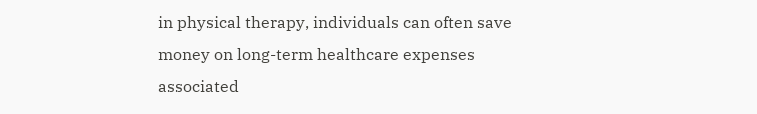in physical therapy, individuals can often save money on long-term healthcare expenses associated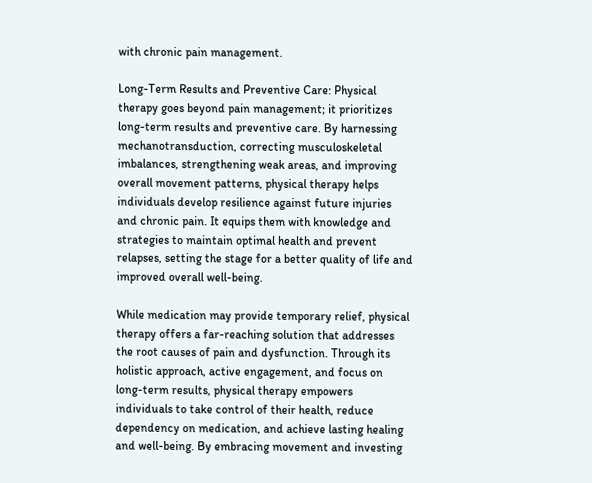with chronic pain management.

Long-Term Results and Preventive Care: Physical therapy goes beyond pain management; it prioritizes long-term results and preventive care. By harnessing mechanotransduction, correcting musculoskeletal imbalances, strengthening weak areas, and improving overall movement patterns, physical therapy helps individuals develop resilience against future injuries and chronic pain. It equips them with knowledge and strategies to maintain optimal health and prevent relapses, setting the stage for a better quality of life and improved overall well-being.

While medication may provide temporary relief, physical therapy offers a far-reaching solution that addresses the root causes of pain and dysfunction. Through its holistic approach, active engagement, and focus on long-term results, physical therapy empowers individuals to take control of their health, reduce dependency on medication, and achieve lasting healing and well-being. By embracing movement and investing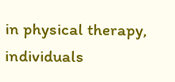in physical therapy, individuals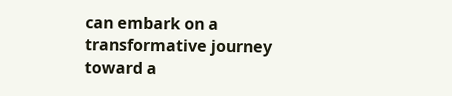can embark on a transformative journey toward a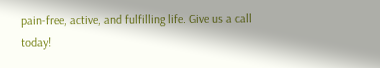pain-free, active, and fulfilling life. Give us a call today!